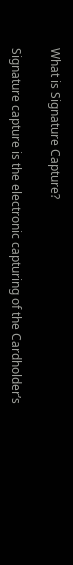What is Signature Capture?

Signature capture is the electronic capturing of the Cardholder’s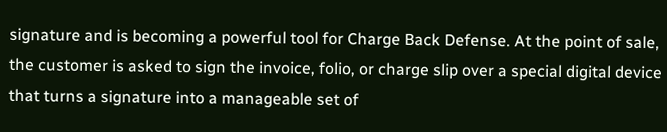signature and is becoming a powerful tool for Charge Back Defense. At the point of sale, the customer is asked to sign the invoice, folio, or charge slip over a special digital device that turns a signature into a manageable set of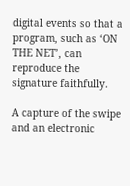digital events so that a program, such as ‘ON THE NET’, can reproduce the signature faithfully.

A capture of the swipe and an electronic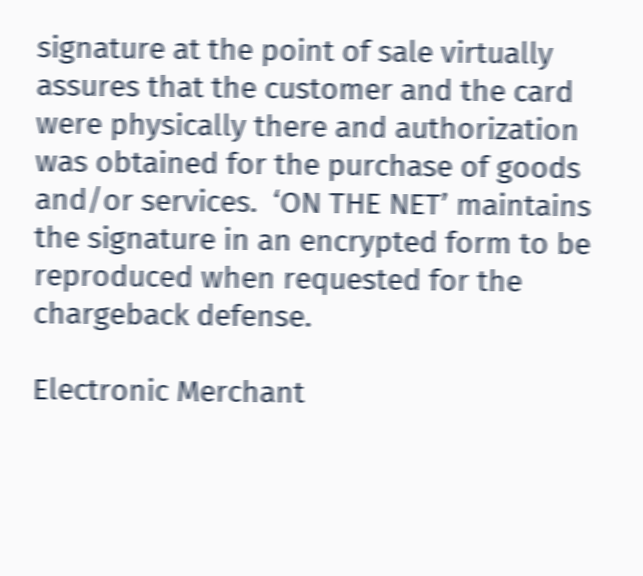signature at the point of sale virtually assures that the customer and the card were physically there and authorization was obtained for the purchase of goods and/or services.  ‘ON THE NET’ maintains the signature in an encrypted form to be reproduced when requested for the chargeback defense.

Electronic Merchant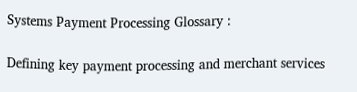Systems Payment Processing Glossary :

Defining key payment processing and merchant services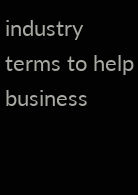industry terms to help business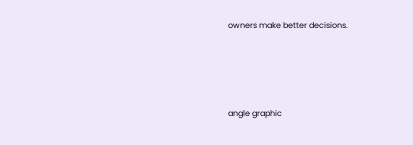owners make better decisions.




angle graphic